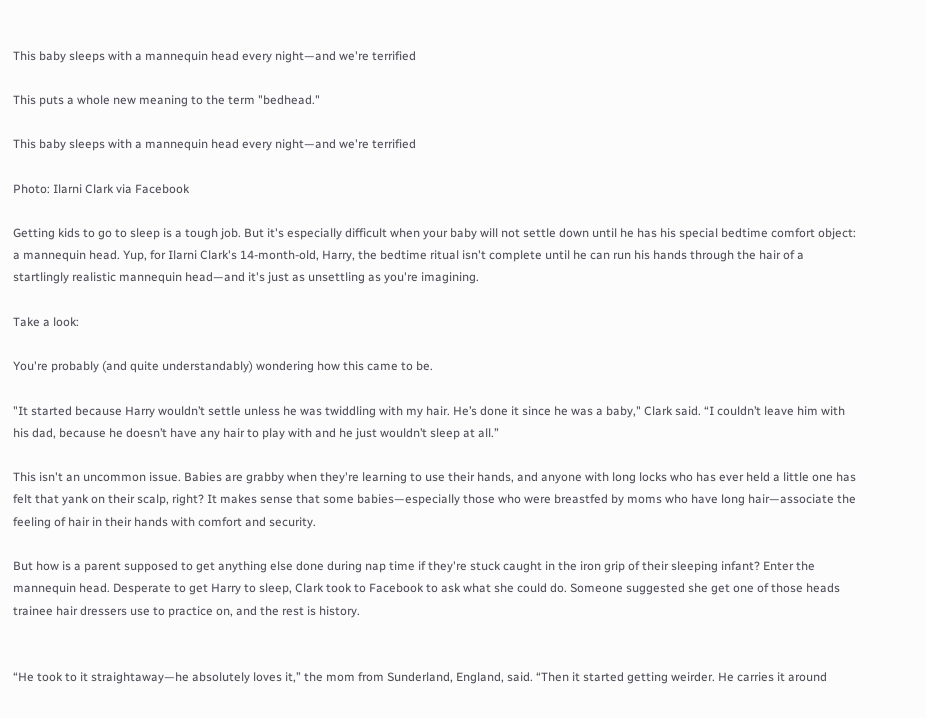This baby sleeps with a mannequin head every night—and we're terrified

This puts a whole new meaning to the term "bedhead."

This baby sleeps with a mannequin head every night—and we're terrified

Photo: Ilarni Clark via Facebook

Getting kids to go to sleep is a tough job. But it's especially difficult when your baby will not settle down until he has his special bedtime comfort object: a mannequin head. Yup, for Ilarni Clark's 14-month-old, Harry, the bedtime ritual isn't complete until he can run his hands through the hair of a startlingly realistic mannequin head—and it's just as unsettling as you're imagining.

Take a look:

You're probably (and quite understandably) wondering how this came to be.

"It started because Harry wouldn’t settle unless he was twiddling with my hair. He’s done it since he was a baby," Clark said. “I couldn’t leave him with his dad, because he doesn’t have any hair to play with and he just wouldn’t sleep at all.”

This isn't an uncommon issue. Babies are grabby when they're learning to use their hands, and anyone with long locks who has ever held a little one has felt that yank on their scalp, right? It makes sense that some babies—especially those who were breastfed by moms who have long hair—associate the feeling of hair in their hands with comfort and security.

But how is a parent supposed to get anything else done during nap time if they're stuck caught in the iron grip of their sleeping infant? Enter the mannequin head. Desperate to get Harry to sleep, Clark took to Facebook to ask what she could do. Someone suggested she get one of those heads trainee hair dressers use to practice on, and the rest is history.


“He took to it straightaway—he absolutely loves it,” the mom from Sunderland, England, said. “Then it started getting weirder. He carries it around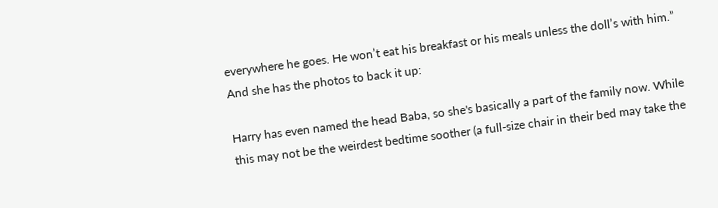everywhere he goes. He won’t eat his breakfast or his meals unless the doll’s with him.” And she has the photos to back it up:

Harry has even named the head Baba, so she's basically a part of the family now. While this may not be the weirdest bedtime soother (a full-size chair in their bed may take the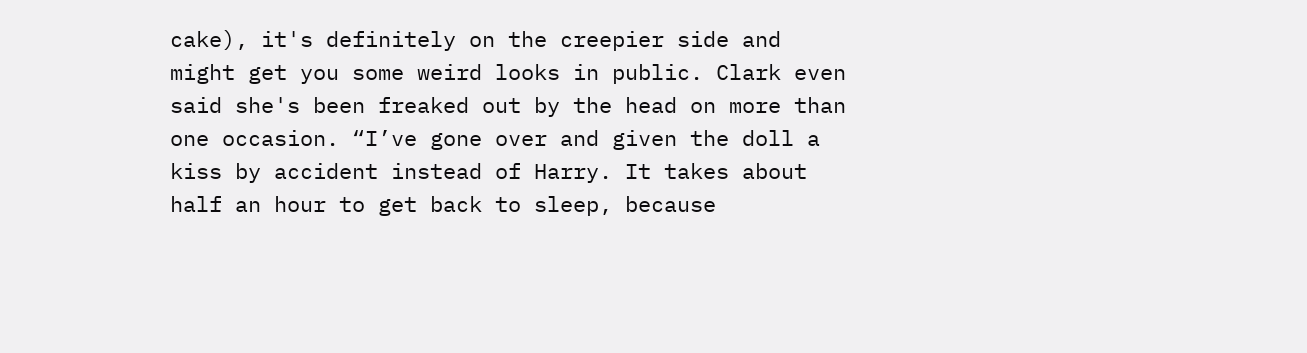cake), it's definitely on the creepier side and might get you some weird looks in public. Clark even said she's been freaked out by the head on more than one occasion. “I’ve gone over and given the doll a kiss by accident instead of Harry. It takes about half an hour to get back to sleep, because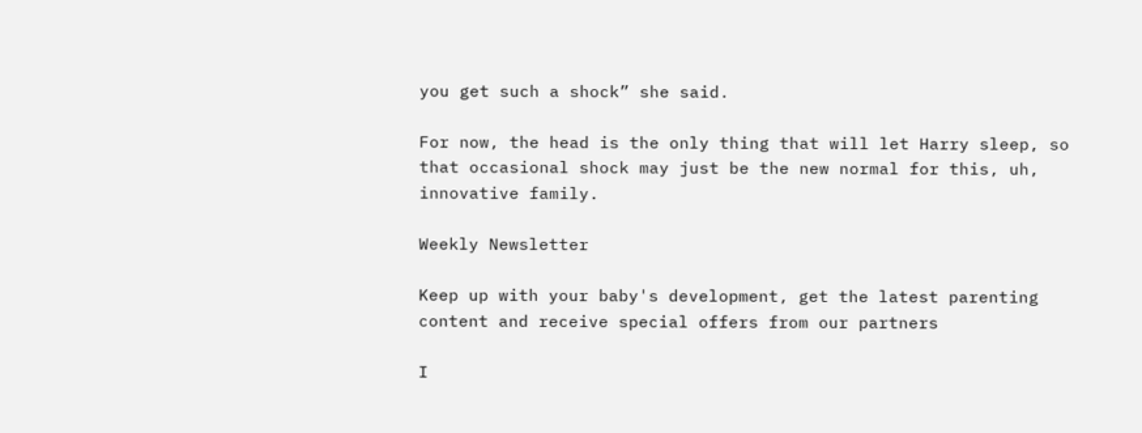you get such a shock” she said.

For now, the head is the only thing that will let Harry sleep, so that occasional shock may just be the new normal for this, uh, innovative family.

Weekly Newsletter

Keep up with your baby's development, get the latest parenting content and receive special offers from our partners

I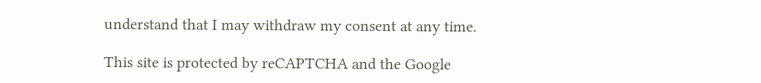understand that I may withdraw my consent at any time.

This site is protected by reCAPTCHA and the Google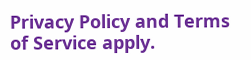Privacy Policy and Terms of Service apply.